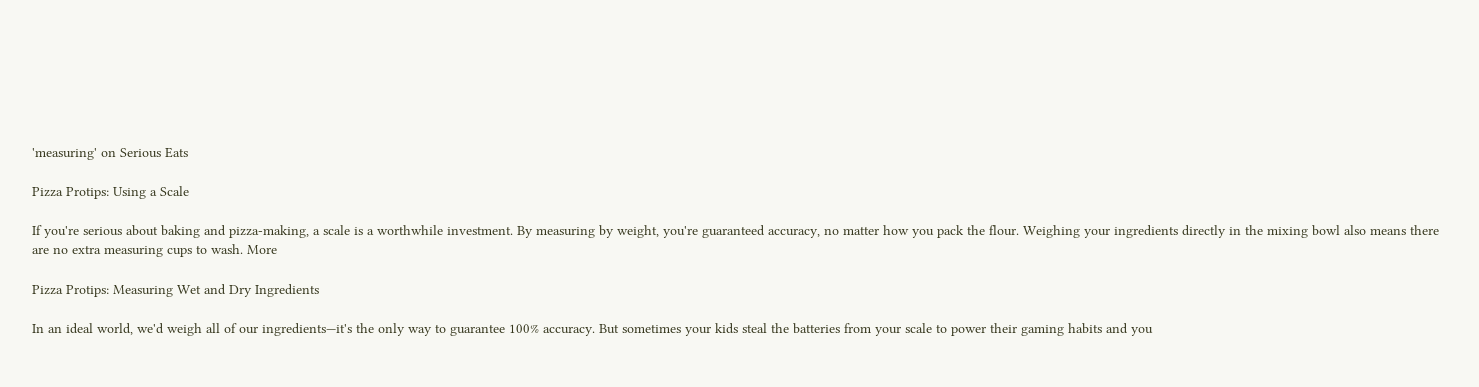'measuring' on Serious Eats

Pizza Protips: Using a Scale

If you're serious about baking and pizza-making, a scale is a worthwhile investment. By measuring by weight, you're guaranteed accuracy, no matter how you pack the flour. Weighing your ingredients directly in the mixing bowl also means there are no extra measuring cups to wash. More

Pizza Protips: Measuring Wet and Dry Ingredients

In an ideal world, we'd weigh all of our ingredients—it's the only way to guarantee 100% accuracy. But sometimes your kids steal the batteries from your scale to power their gaming habits and you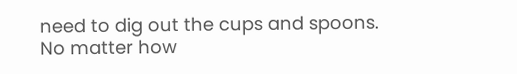need to dig out the cups and spoons. No matter how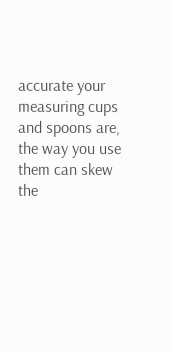accurate your measuring cups and spoons are, the way you use them can skew the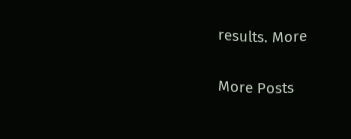results. More

More Posts